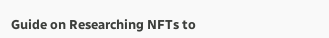Guide on Researching NFTs to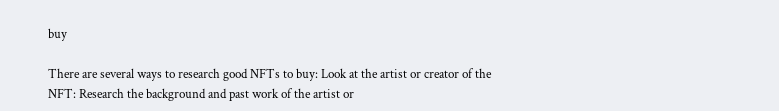buy

There are several ways to research good NFTs to buy: Look at the artist or creator of the NFT: Research the background and past work of the artist or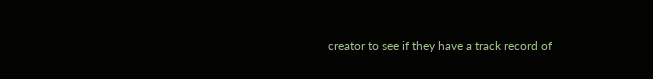creator to see if they have a track record of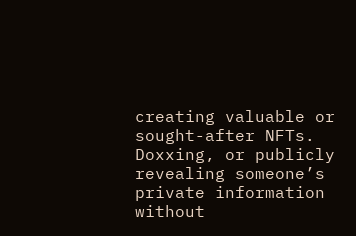creating valuable or sought-after NFTs. Doxxing, or publicly revealing someone’s private information without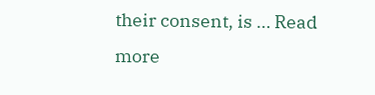their consent, is … Read more